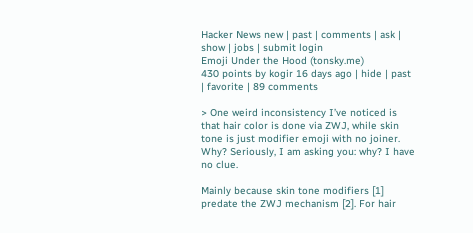Hacker News new | past | comments | ask | show | jobs | submit login
Emoji Under the Hood (tonsky.me)
430 points by kogir 16 days ago | hide | past | favorite | 89 comments

> One weird inconsistency I’ve noticed is that hair color is done via ZWJ, while skin tone is just modifier emoji with no joiner. Why? Seriously, I am asking you: why? I have no clue.

Mainly because skin tone modifiers [1] predate the ZWJ mechanism [2]. For hair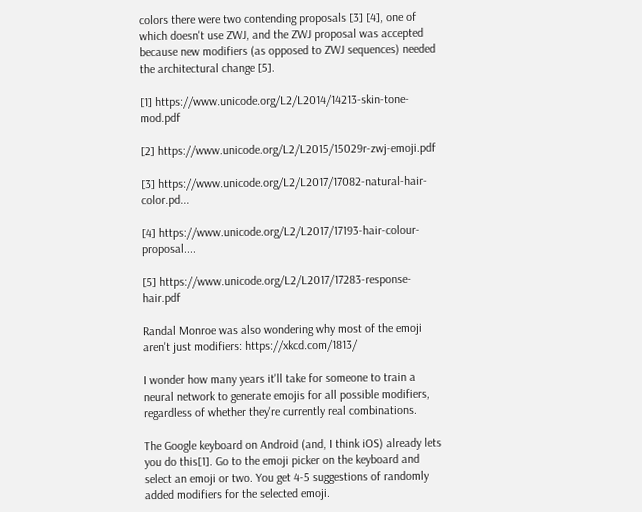colors there were two contending proposals [3] [4], one of which doesn't use ZWJ, and the ZWJ proposal was accepted because new modifiers (as opposed to ZWJ sequences) needed the architectural change [5].

[1] https://www.unicode.org/L2/L2014/14213-skin-tone-mod.pdf

[2] https://www.unicode.org/L2/L2015/15029r-zwj-emoji.pdf

[3] https://www.unicode.org/L2/L2017/17082-natural-hair-color.pd...

[4] https://www.unicode.org/L2/L2017/17193-hair-colour-proposal....

[5] https://www.unicode.org/L2/L2017/17283-response-hair.pdf

Randal Monroe was also wondering why most of the emoji aren't just modifiers: https://xkcd.com/1813/

I wonder how many years it'll take for someone to train a neural network to generate emojis for all possible modifiers, regardless of whether they're currently real combinations.

The Google keyboard on Android (and, I think iOS) already lets you do this[1]. Go to the emoji picker on the keyboard and select an emoji or two. You get 4-5 suggestions of randomly added modifiers for the selected emoji.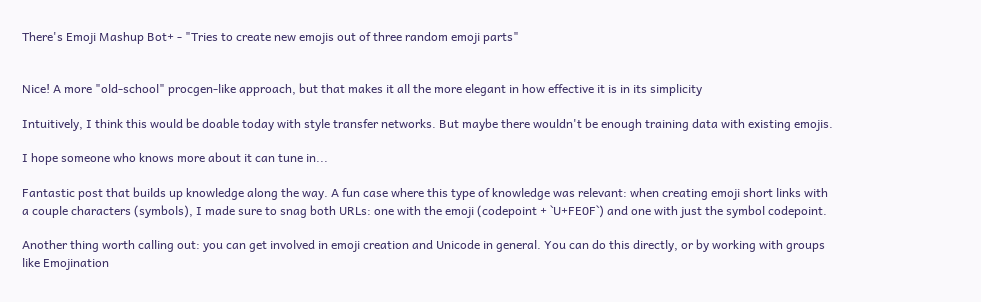There's Emoji Mashup Bot+ - "Tries to create new emojis out of three random emoji parts"


Nice! A more "old-school" procgen-like approach, but that makes it all the more elegant in how effective it is in its simplicity

Intuitively, I think this would be doable today with style transfer networks. But maybe there wouldn't be enough training data with existing emojis.

I hope someone who knows more about it can tune in...

Fantastic post that builds up knowledge along the way. A fun case where this type of knowledge was relevant: when creating emoji short links with a couple characters (symbols), I made sure to snag both URLs: one with the emoji (codepoint + `U+FE0F`) and one with just the symbol codepoint.

Another thing worth calling out: you can get involved in emoji creation and Unicode in general. You can do this directly, or by working with groups like Emojination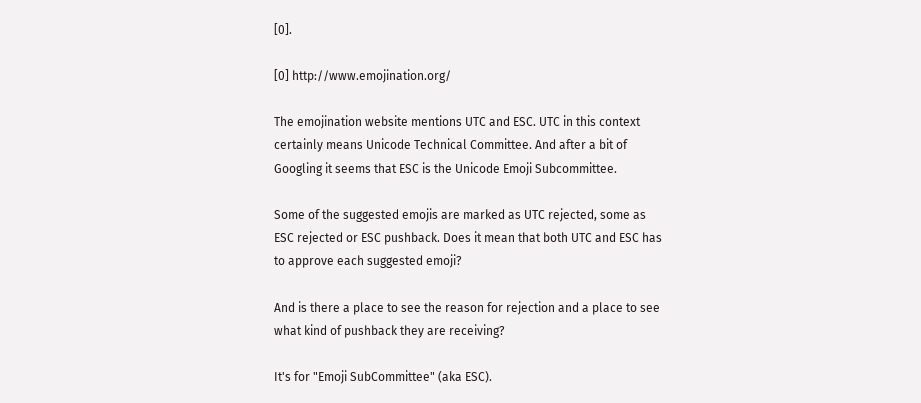[0].

[0] http://www.emojination.org/

The emojination website mentions UTC and ESC. UTC in this context certainly means Unicode Technical Committee. And after a bit of Googling it seems that ESC is the Unicode Emoji Subcommittee.

Some of the suggested emojis are marked as UTC rejected, some as ESC rejected or ESC pushback. Does it mean that both UTC and ESC has to approve each suggested emoji?

And is there a place to see the reason for rejection and a place to see what kind of pushback they are receiving?

It's for "Emoji SubCommittee" (aka ESC).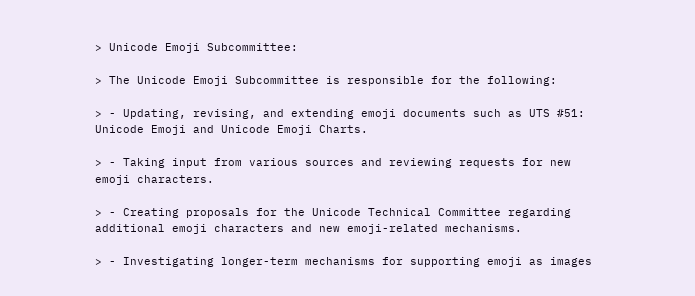> Unicode Emoji Subcommittee:

> The Unicode Emoji Subcommittee is responsible for the following:

> - Updating, revising, and extending emoji documents such as UTS #51: Unicode Emoji and Unicode Emoji Charts.

> - Taking input from various sources and reviewing requests for new emoji characters.

> - Creating proposals for the Unicode Technical Committee regarding additional emoji characters and new emoji-related mechanisms.

> - Investigating longer-term mechanisms for supporting emoji as images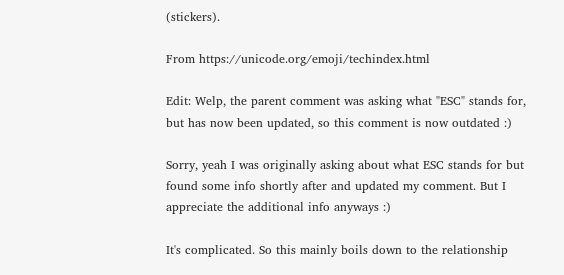(stickers).

From https://unicode.org/emoji/techindex.html

Edit: Welp, the parent comment was asking what "ESC" stands for, but has now been updated, so this comment is now outdated :)

Sorry, yeah I was originally asking about what ESC stands for but found some info shortly after and updated my comment. But I appreciate the additional info anyways :)

It's complicated. So this mainly boils down to the relationship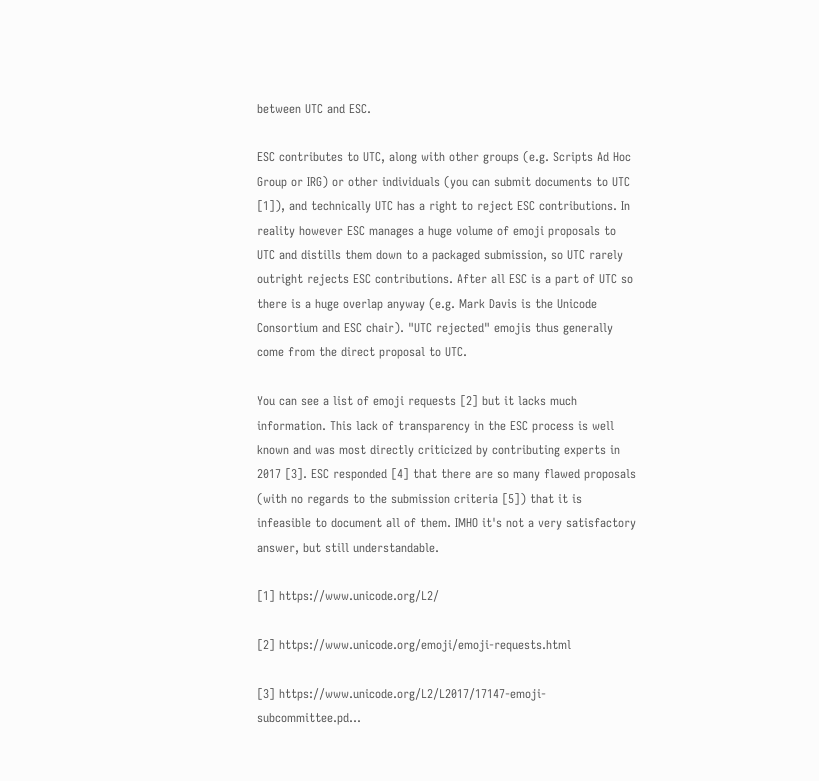between UTC and ESC.

ESC contributes to UTC, along with other groups (e.g. Scripts Ad Hoc Group or IRG) or other individuals (you can submit documents to UTC [1]), and technically UTC has a right to reject ESC contributions. In reality however ESC manages a huge volume of emoji proposals to UTC and distills them down to a packaged submission, so UTC rarely outright rejects ESC contributions. After all ESC is a part of UTC so there is a huge overlap anyway (e.g. Mark Davis is the Unicode Consortium and ESC chair). "UTC rejected" emojis thus generally come from the direct proposal to UTC.

You can see a list of emoji requests [2] but it lacks much information. This lack of transparency in the ESC process is well known and was most directly criticized by contributing experts in 2017 [3]. ESC responded [4] that there are so many flawed proposals (with no regards to the submission criteria [5]) that it is infeasible to document all of them. IMHO it's not a very satisfactory answer, but still understandable.

[1] https://www.unicode.org/L2/

[2] https://www.unicode.org/emoji/emoji-requests.html

[3] https://www.unicode.org/L2/L2017/17147-emoji-subcommittee.pd...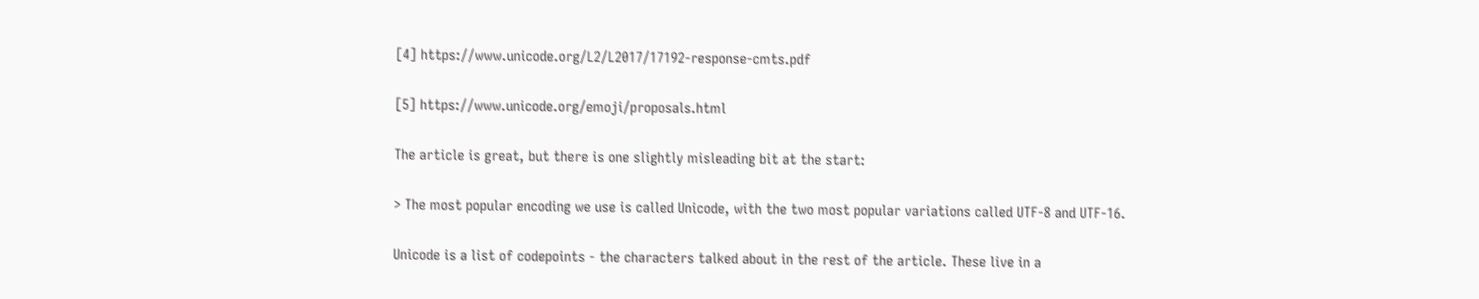[4] https://www.unicode.org/L2/L2017/17192-response-cmts.pdf

[5] https://www.unicode.org/emoji/proposals.html

The article is great, but there is one slightly misleading bit at the start:

> The most popular encoding we use is called Unicode, with the two most popular variations called UTF-8 and UTF-16.

Unicode is a list of codepoints - the characters talked about in the rest of the article. These live in a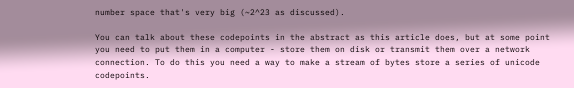number space that's very big (~2^23 as discussed).

You can talk about these codepoints in the abstract as this article does, but at some point you need to put them in a computer - store them on disk or transmit them over a network connection. To do this you need a way to make a stream of bytes store a series of unicode codepoints.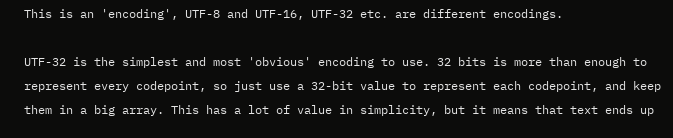This is an 'encoding', UTF-8 and UTF-16, UTF-32 etc. are different encodings.

UTF-32 is the simplest and most 'obvious' encoding to use. 32 bits is more than enough to represent every codepoint, so just use a 32-bit value to represent each codepoint, and keep them in a big array. This has a lot of value in simplicity, but it means that text ends up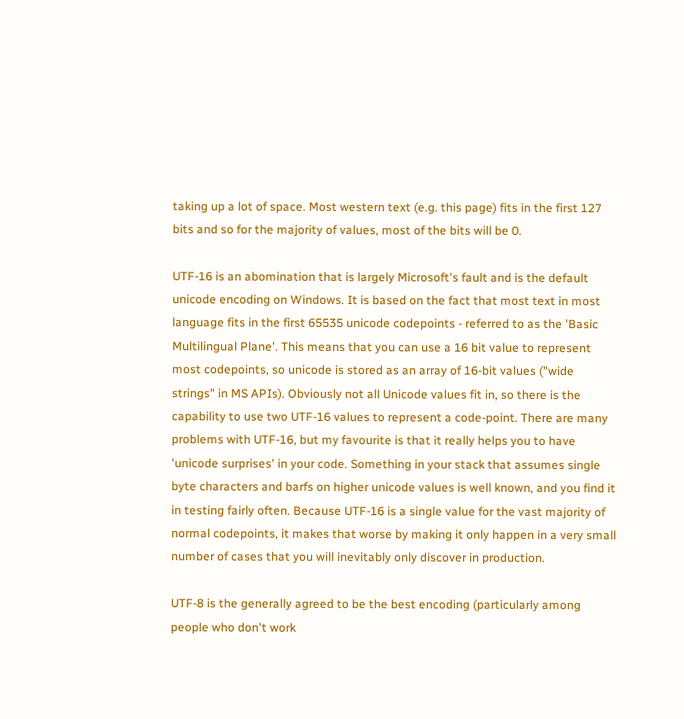taking up a lot of space. Most western text (e.g. this page) fits in the first 127 bits and so for the majority of values, most of the bits will be 0.

UTF-16 is an abomination that is largely Microsoft's fault and is the default unicode encoding on Windows. It is based on the fact that most text in most language fits in the first 65535 unicode codepoints - referred to as the 'Basic Multilingual Plane'. This means that you can use a 16 bit value to represent most codepoints, so unicode is stored as an array of 16-bit values ("wide strings" in MS APIs). Obviously not all Unicode values fit in, so there is the capability to use two UTF-16 values to represent a code-point. There are many problems with UTF-16, but my favourite is that it really helps you to have 'unicode surprises' in your code. Something in your stack that assumes single byte characters and barfs on higher unicode values is well known, and you find it in testing fairly often. Because UTF-16 is a single value for the vast majority of normal codepoints, it makes that worse by making it only happen in a very small number of cases that you will inevitably only discover in production.

UTF-8 is the generally agreed to be the best encoding (particularly among people who don't work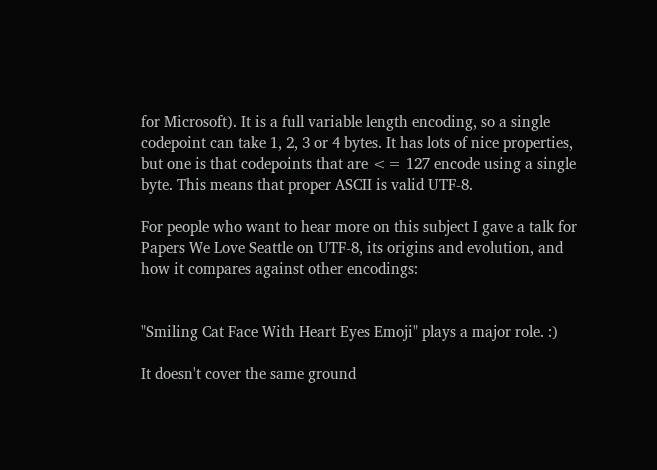for Microsoft). It is a full variable length encoding, so a single codepoint can take 1, 2, 3 or 4 bytes. It has lots of nice properties, but one is that codepoints that are <= 127 encode using a single byte. This means that proper ASCII is valid UTF-8.

For people who want to hear more on this subject I gave a talk for Papers We Love Seattle on UTF-8, its origins and evolution, and how it compares against other encodings:


"Smiling Cat Face With Heart Eyes Emoji" plays a major role. :)

It doesn't cover the same ground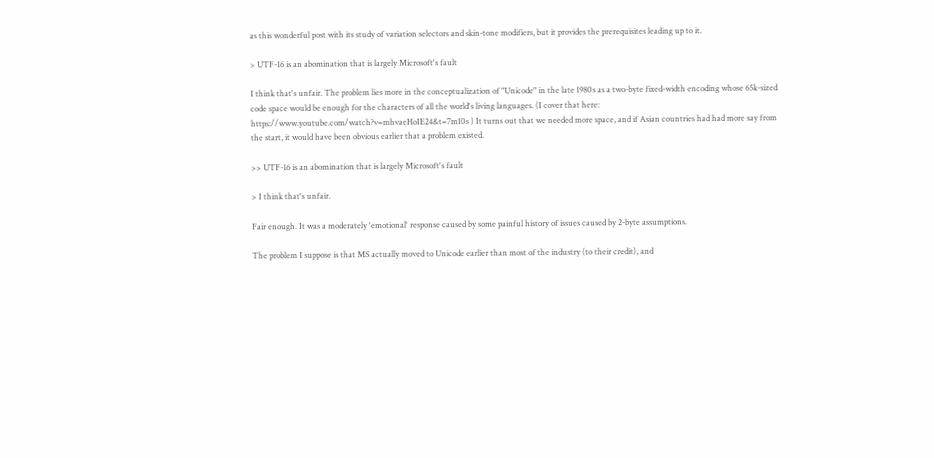as this wonderful post with its study of variation selectors and skin-tone modifiers, but it provides the prerequisites leading up to it.

> UTF-16 is an abomination that is largely Microsoft's fault

I think that's unfair. The problem lies more in the conceptualization of "Unicode" in the late 1980s as a two-byte fixed-width encoding whose 65k-sized code space would be enough for the characters of all the world's living languages. (I cover that here: https://www.youtube.com/watch?v=mhvaeHoIE24&t=7m10s ) It turns out that we needed more space, and if Asian countries had had more say from the start, it would have been obvious earlier that a problem existed.

>> UTF-16 is an abomination that is largely Microsoft's fault

> I think that's unfair.

Fair enough. It was a moderately 'emotional' response caused by some painful history of issues caused by 2-byte assumptions.

The problem I suppose is that MS actually moved to Unicode earlier than most of the industry (to their credit), and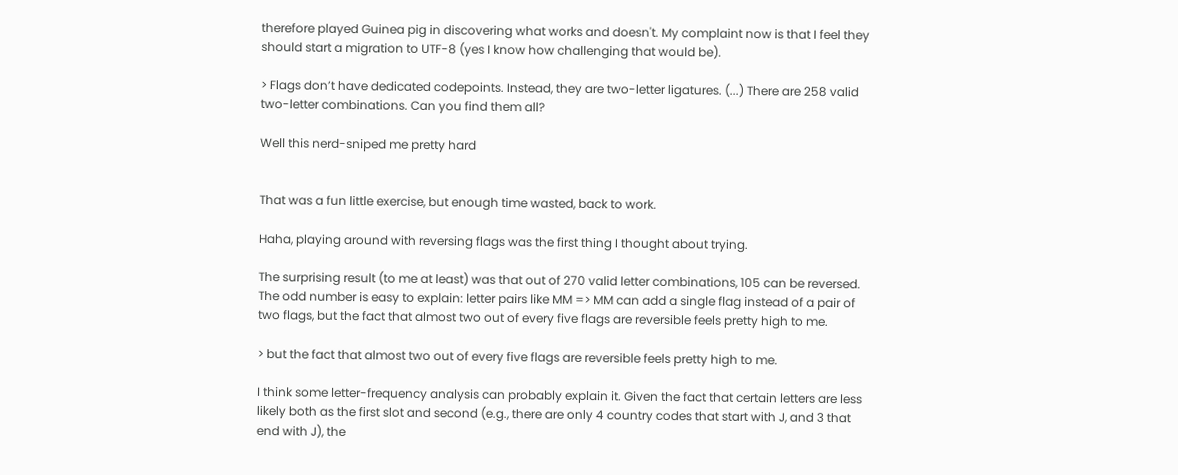therefore played Guinea pig in discovering what works and doesn't. My complaint now is that I feel they should start a migration to UTF-8 (yes I know how challenging that would be).

> Flags don’t have dedicated codepoints. Instead, they are two-letter ligatures. (...) There are 258 valid two-letter combinations. Can you find them all?

Well this nerd-sniped me pretty hard


That was a fun little exercise, but enough time wasted, back to work.

Haha, playing around with reversing flags was the first thing I thought about trying.

The surprising result (to me at least) was that out of 270 valid letter combinations, 105 can be reversed. The odd number is easy to explain: letter pairs like MM => MM can add a single flag instead of a pair of two flags, but the fact that almost two out of every five flags are reversible feels pretty high to me.

> but the fact that almost two out of every five flags are reversible feels pretty high to me.

I think some letter-frequency analysis can probably explain it. Given the fact that certain letters are less likely both as the first slot and second (e.g., there are only 4 country codes that start with J, and 3 that end with J), the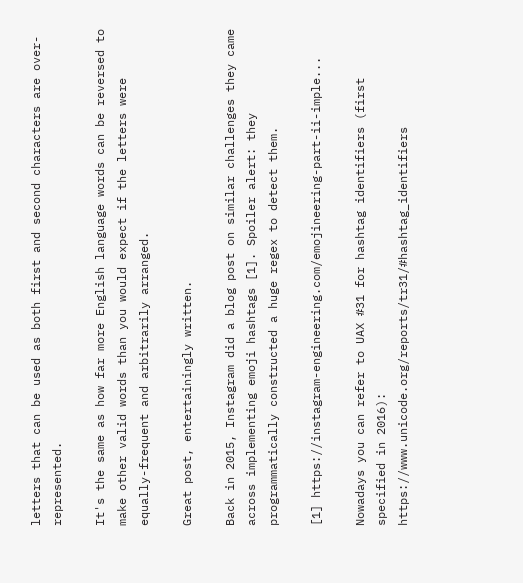letters that can be used as both first and second characters are over-represented.

It's the same as how far more English language words can be reversed to make other valid words than you would expect if the letters were equally-frequent and arbitrarily arranged.

Great post, entertainingly written.

Back in 2015, Instagram did a blog post on similar challenges they came across implementing emoji hashtags [1]. Spoiler alert: they programmatically constructed a huge regex to detect them.

[1] https://instagram-engineering.com/emojineering-part-ii-imple...

Nowadays you can refer to UAX #31 for hashtag identifiers (first specified in 2016): https://www.unicode.org/reports/tr31/#hashtag_identifiers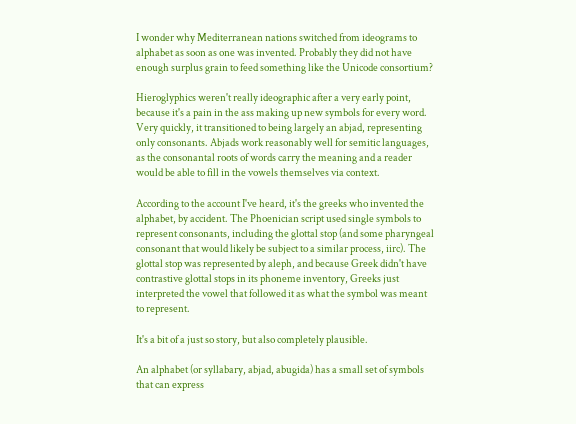I wonder why Mediterranean nations switched from ideograms to alphabet as soon as one was invented. Probably they did not have enough surplus grain to feed something like the Unicode consortium?

Hieroglyphics weren't really ideographic after a very early point, because it's a pain in the ass making up new symbols for every word. Very quickly, it transitioned to being largely an abjad, representing only consonants. Abjads work reasonably well for semitic languages, as the consonantal roots of words carry the meaning and a reader would be able to fill in the vowels themselves via context.

According to the account I've heard, it's the greeks who invented the alphabet, by accident. The Phoenician script used single symbols to represent consonants, including the glottal stop (and some pharyngeal consonant that would likely be subject to a similar process, iirc). The glottal stop was represented by aleph, and because Greek didn't have contrastive glottal stops in its phoneme inventory, Greeks just interpreted the vowel that followed it as what the symbol was meant to represent.

It's a bit of a just so story, but also completely plausible.

An alphabet (or syllabary, abjad, abugida) has a small set of symbols that can express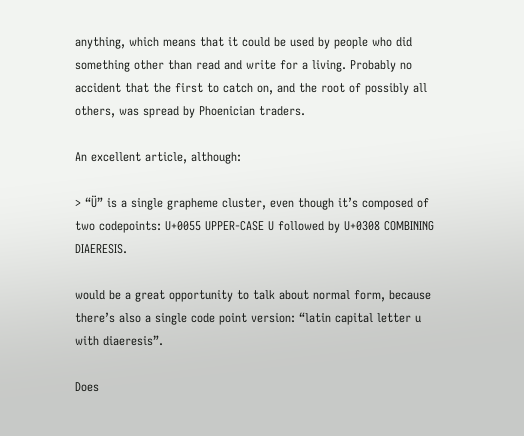anything, which means that it could be used by people who did something other than read and write for a living. Probably no accident that the first to catch on, and the root of possibly all others, was spread by Phoenician traders.

An excellent article, although:

> “Ü” is a single grapheme cluster, even though it’s composed of two codepoints: U+0055 UPPER-CASE U followed by U+0308 COMBINING DIAERESIS.

would be a great opportunity to talk about normal form, because there’s also a single code point version: “latin capital letter u with diaeresis”.

Does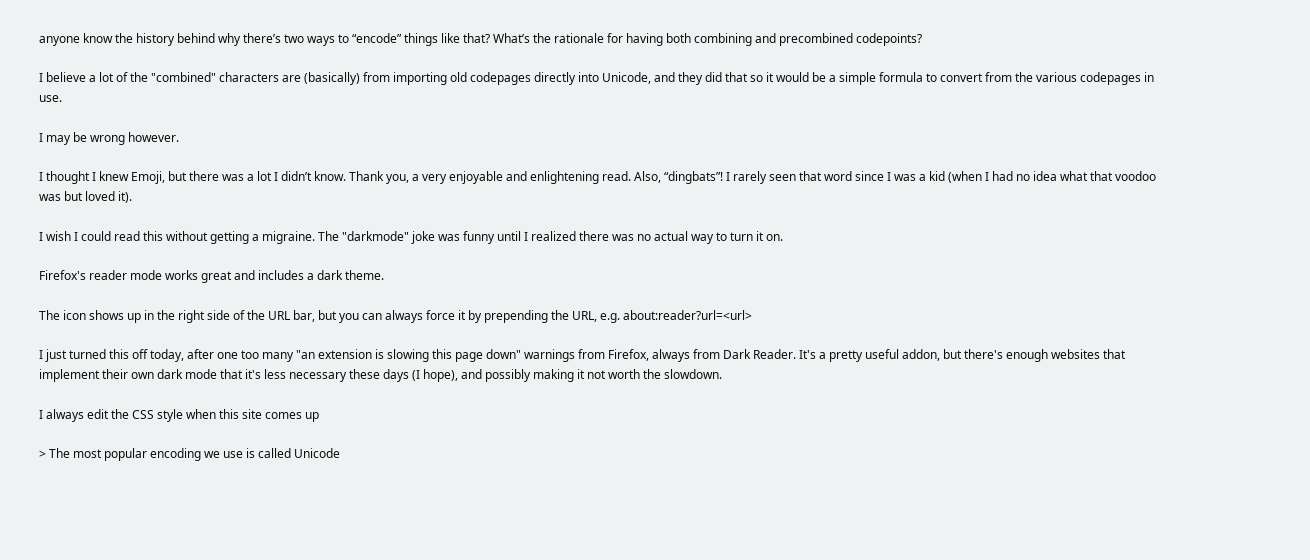anyone know the history behind why there’s two ways to “encode” things like that? What’s the rationale for having both combining and precombined codepoints?

I believe a lot of the "combined" characters are (basically) from importing old codepages directly into Unicode, and they did that so it would be a simple formula to convert from the various codepages in use.

I may be wrong however.

I thought I knew Emoji, but there was a lot I didn’t know. Thank you, a very enjoyable and enlightening read. Also, “dingbats”! I rarely seen that word since I was a kid (when I had no idea what that voodoo was but loved it).

I wish I could read this without getting a migraine. The "darkmode" joke was funny until I realized there was no actual way to turn it on.

Firefox's reader mode works great and includes a dark theme.

The icon shows up in the right side of the URL bar, but you can always force it by prepending the URL, e.g. about:reader?url=<url>

I just turned this off today, after one too many "an extension is slowing this page down" warnings from Firefox, always from Dark Reader. It's a pretty useful addon, but there's enough websites that implement their own dark mode that it's less necessary these days (I hope), and possibly making it not worth the slowdown.

I always edit the CSS style when this site comes up

> The most popular encoding we use is called Unicode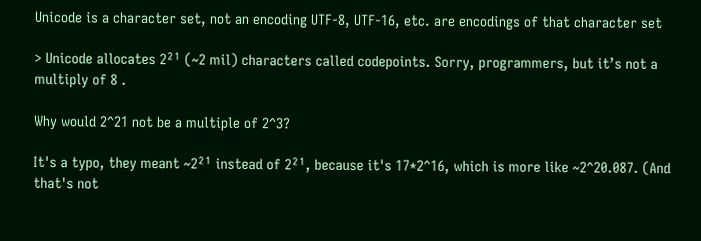Unicode is a character set, not an encoding UTF-8, UTF-16, etc. are encodings of that character set

> Unicode allocates 2²¹ (~2 mil) characters called codepoints. Sorry, programmers, but it’s not a multiply of 8 .

Why would 2^21 not be a multiple of 2^3?

It's a typo, they meant ~2²¹ instead of 2²¹, because it's 17*2^16, which is more like ~2^20.087. (And that's not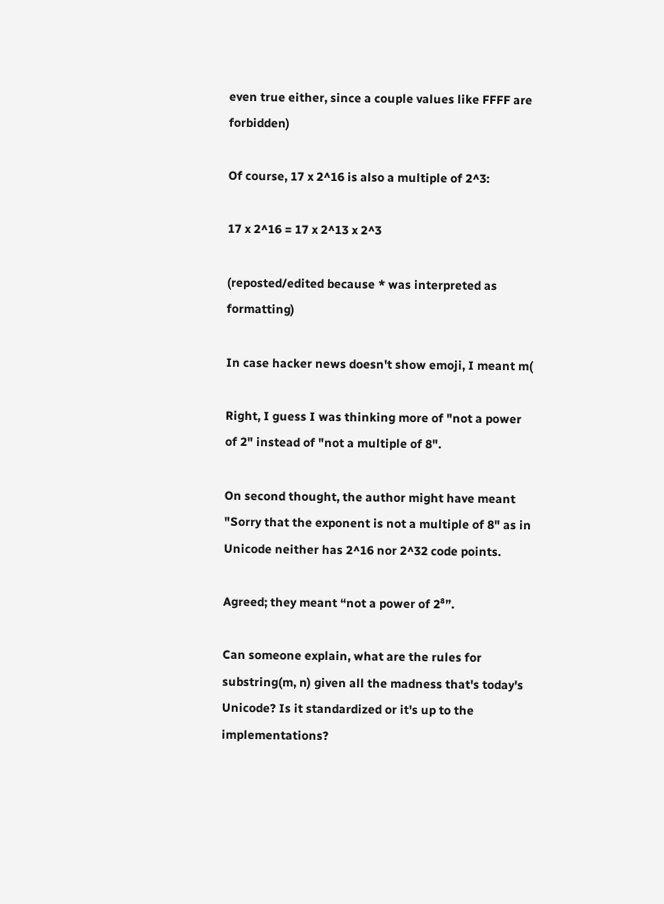even true either, since a couple values like FFFF are forbidden)

Of course, 17 x 2^16 is also a multiple of 2^3:

17 x 2^16 = 17 x 2^13 x 2^3

(reposted/edited because * was interpreted as formatting)

In case hacker news doesn't show emoji, I meant m(

Right, I guess I was thinking more of "not a power of 2" instead of "not a multiple of 8".

On second thought, the author might have meant "Sorry that the exponent is not a multiple of 8" as in Unicode neither has 2^16 nor 2^32 code points.

Agreed; they meant “not a power of 2⁸”.

Can someone explain, what are the rules for substring(m, n) given all the madness that's today's Unicode? Is it standardized or it's up to the implementations?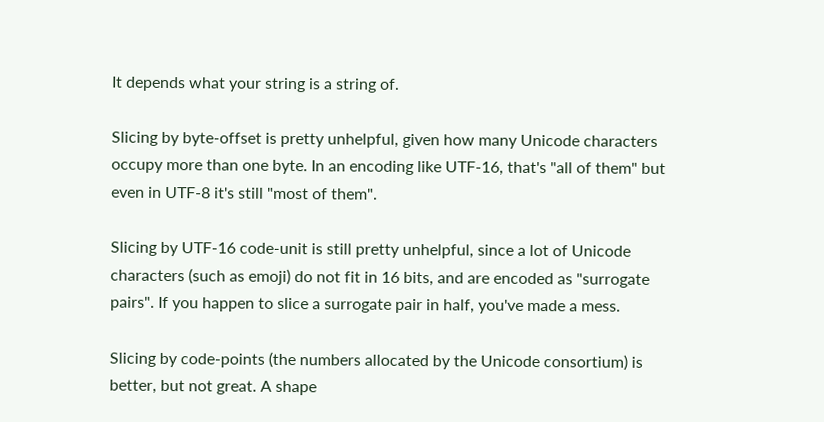It depends what your string is a string of.

Slicing by byte-offset is pretty unhelpful, given how many Unicode characters occupy more than one byte. In an encoding like UTF-16, that's "all of them" but even in UTF-8 it's still "most of them".

Slicing by UTF-16 code-unit is still pretty unhelpful, since a lot of Unicode characters (such as emoji) do not fit in 16 bits, and are encoded as "surrogate pairs". If you happen to slice a surrogate pair in half, you've made a mess.

Slicing by code-points (the numbers allocated by the Unicode consortium) is better, but not great. A shape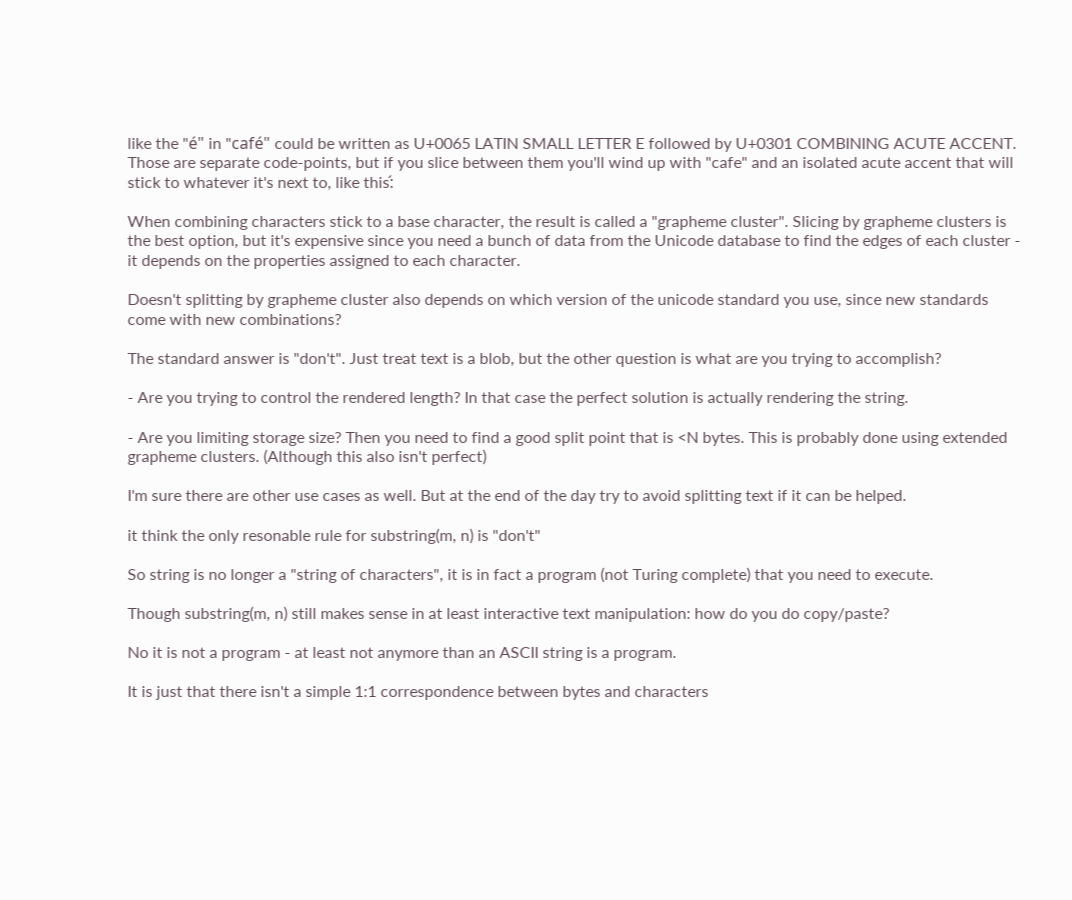like the "é" in "café" could be written as U+0065 LATIN SMALL LETTER E followed by U+0301 COMBINING ACUTE ACCENT. Those are separate code-points, but if you slice between them you'll wind up with "cafe" and an isolated acute accent that will stick to whatever it's next to, like this:́

When combining characters stick to a base character, the result is called a "grapheme cluster". Slicing by grapheme clusters is the best option, but it's expensive since you need a bunch of data from the Unicode database to find the edges of each cluster - it depends on the properties assigned to each character.

Doesn't splitting by grapheme cluster also depends on which version of the unicode standard you use, since new standards come with new combinations?

The standard answer is "don't". Just treat text is a blob, but the other question is what are you trying to accomplish?

- Are you trying to control the rendered length? In that case the perfect solution is actually rendering the string.

- Are you limiting storage size? Then you need to find a good split point that is <N bytes. This is probably done using extended grapheme clusters. (Although this also isn't perfect)

I'm sure there are other use cases as well. But at the end of the day try to avoid splitting text if it can be helped.

it think the only resonable rule for substring(m, n) is "don't"

So string is no longer a "string of characters", it is in fact a program (not Turing complete) that you need to execute.

Though substring(m, n) still makes sense in at least interactive text manipulation: how do you do copy/paste?

No it is not a program - at least not anymore than an ASCII string is a program.

It is just that there isn't a simple 1:1 correspondence between bytes and characters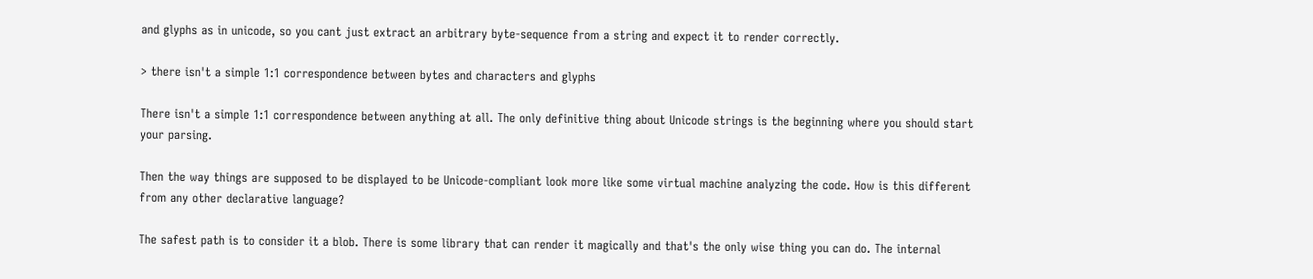and glyphs as in unicode, so you cant just extract an arbitrary byte-sequence from a string and expect it to render correctly.

> there isn't a simple 1:1 correspondence between bytes and characters and glyphs

There isn't a simple 1:1 correspondence between anything at all. The only definitive thing about Unicode strings is the beginning where you should start your parsing.

Then the way things are supposed to be displayed to be Unicode-compliant look more like some virtual machine analyzing the code. How is this different from any other declarative language?

The safest path is to consider it a blob. There is some library that can render it magically and that's the only wise thing you can do. The internal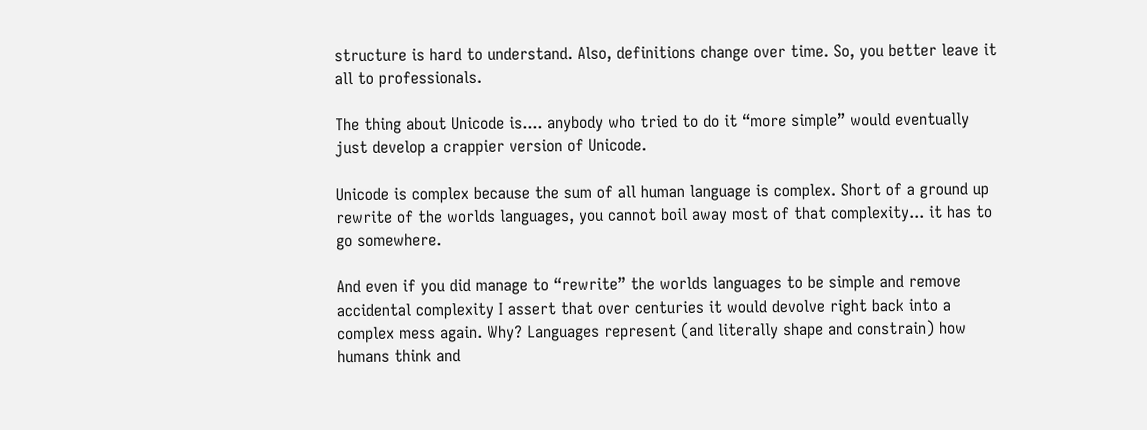structure is hard to understand. Also, definitions change over time. So, you better leave it all to professionals.

The thing about Unicode is.... anybody who tried to do it “more simple” would eventually just develop a crappier version of Unicode.

Unicode is complex because the sum of all human language is complex. Short of a ground up rewrite of the worlds languages, you cannot boil away most of that complexity... it has to go somewhere.

And even if you did manage to “rewrite” the worlds languages to be simple and remove accidental complexity I assert that over centuries it would devolve right back into a complex mess again. Why? Languages represent (and literally shape and constrain) how humans think and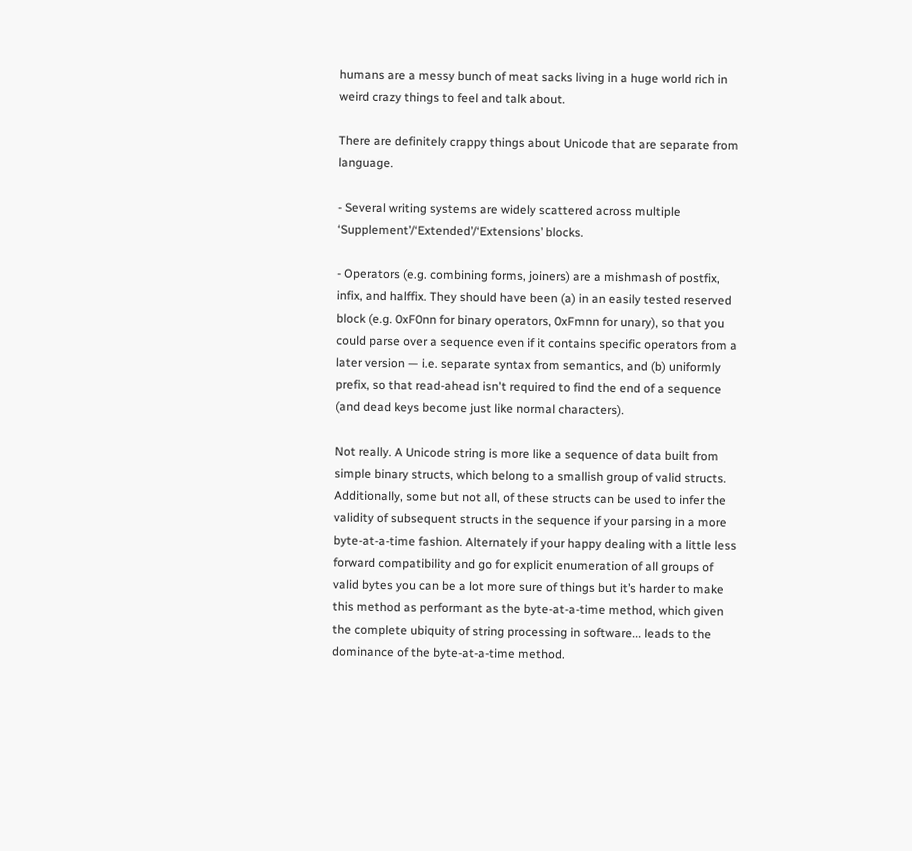humans are a messy bunch of meat sacks living in a huge world rich in weird crazy things to feel and talk about.

There are definitely crappy things about Unicode that are separate from language.

- Several writing systems are widely scattered across multiple ‘Supplement’/‘Extended’/‘Extensions’ blocks.

- Operators (e.g. combining forms, joiners) are a mishmash of postfix, infix, and halffix. They should have been (a) in an easily tested reserved block (e.g. 0xF0nn for binary operators, 0xFmnn for unary), so that you could parse over a sequence even if it contains specific operators from a later version — i.e. separate syntax from semantics, and (b) uniformly prefix, so that read-ahead isn't required to find the end of a sequence (and dead keys become just like normal characters).

Not really. A Unicode string is more like a sequence of data built from simple binary structs, which belong to a smallish group of valid structs. Additionally, some but not all, of these structs can be used to infer the validity of subsequent structs in the sequence if your parsing in a more byte-at-a-time fashion. Alternately if your happy dealing with a little less forward compatibility and go for explicit enumeration of all groups of valid bytes you can be a lot more sure of things but it’s harder to make this method as performant as the byte-at-a-time method, which given the complete ubiquity of string processing in software... leads to the dominance of the byte-at-a-time method.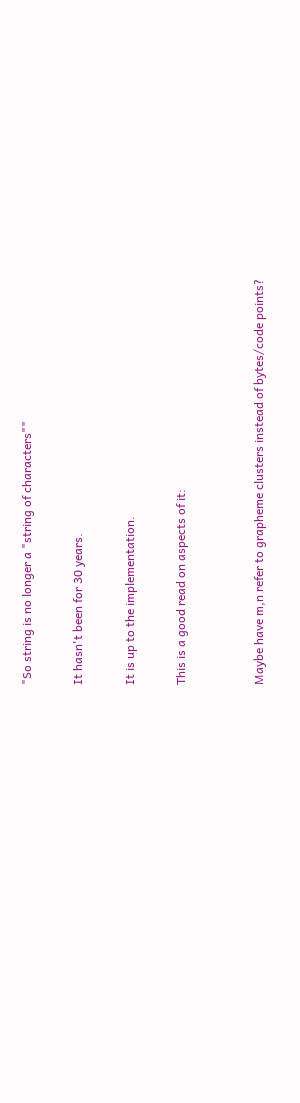"So string is no longer a "string of characters""

It hasn't been for 30 years.

It is up to the implementation.

This is a good read on aspects of it:


Maybe have m,n refer to grapheme clusters instead of bytes/code points?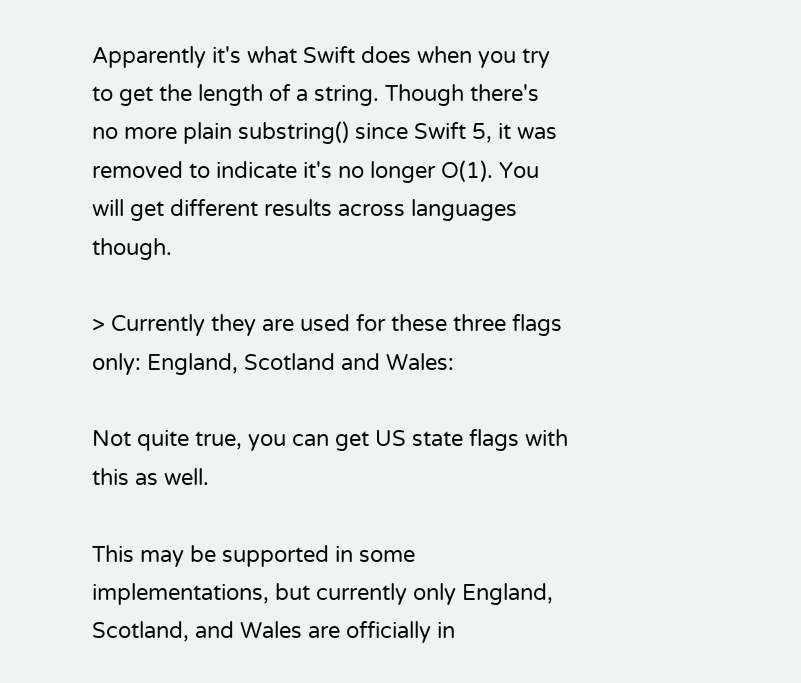Apparently it's what Swift does when you try to get the length of a string. Though there's no more plain substring() since Swift 5, it was removed to indicate it's no longer O(1). You will get different results across languages though.

> Currently they are used for these three flags only: England, Scotland and Wales:

Not quite true, you can get US state flags with this as well.

This may be supported in some implementations, but currently only England, Scotland, and Wales are officially in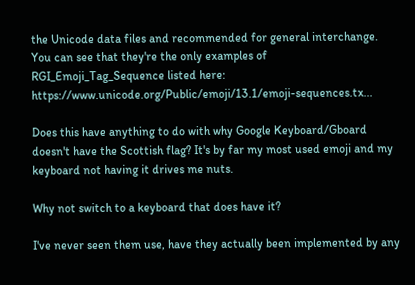the Unicode data files and recommended for general interchange. You can see that they're the only examples of RGI_Emoji_Tag_Sequence listed here: https://www.unicode.org/Public/emoji/13.1/emoji-sequences.tx...

Does this have anything to do with why Google Keyboard/Gboard doesn't have the Scottish flag? It's by far my most used emoji and my keyboard not having it drives me nuts.

Why not switch to a keyboard that does have it?

I've never seen them use, have they actually been implemented by any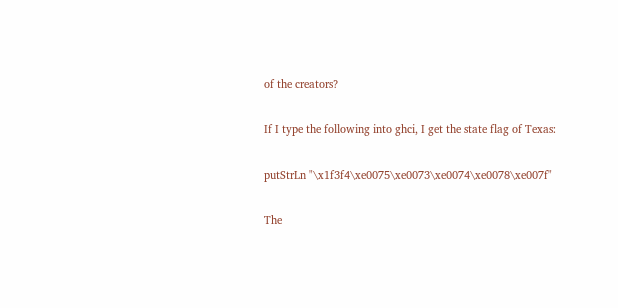of the creators?

If I type the following into ghci, I get the state flag of Texas:

putStrLn "\x1f3f4\xe0075\xe0073\xe0074\xe0078\xe007f"

The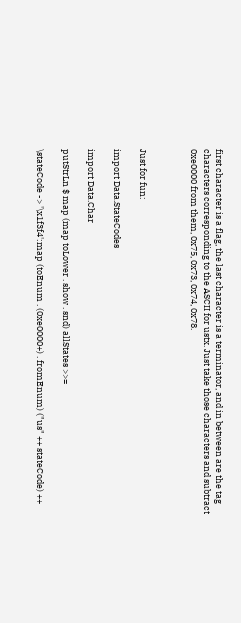first character is a flag, the last character is a terminator, and in between are the tag characters corresponding to the ASCII for ustx. Just take those characters and subtract 0xe0000 from them, 0x75, 0x73, 0x74, 0x78.



Just for fun:

import Data.StateCodes

import Data.Char

putStrLn $ map (map toLower . show . snd) allStates >>=

\stateCode -> '\x1f3f4':map (toEnum . (0xe0000+) . fromEnum) ("us" ++ stateCode) ++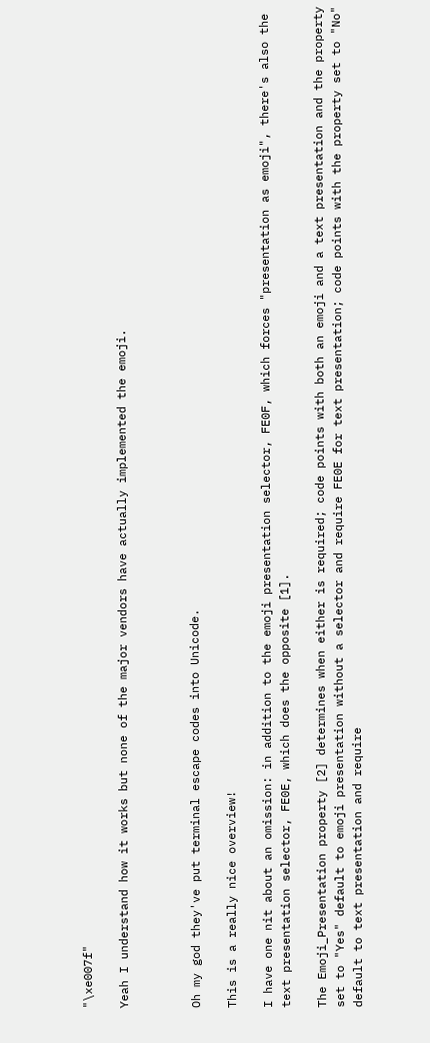"\xe007f"

Yeah I understand how it works but none of the major vendors have actually implemented the emoji.



Oh my god they've put terminal escape codes into Unicode.

This is a really nice overview!

I have one nit about an omission: in addition to the emoji presentation selector, FE0F, which forces "presentation as emoji", there's also the text presentation selector, FE0E, which does the opposite [1].

The Emoji_Presentation property [2] determines when either is required; code points with both an emoji and a text presentation and the property set to "Yes" default to emoji presentation without a selector and require FE0E for text presentation; code points with the property set to "No" default to text presentation and require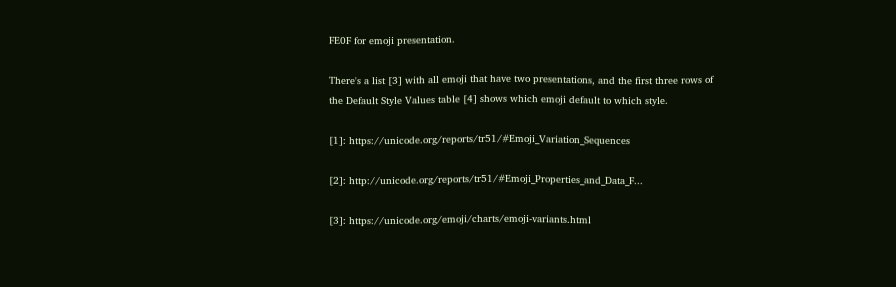FE0F for emoji presentation.

There's a list [3] with all emoji that have two presentations, and the first three rows of the Default Style Values table [4] shows which emoji default to which style.

[1]: https://unicode.org/reports/tr51/#Emoji_Variation_Sequences

[2]: http://unicode.org/reports/tr51/#Emoji_Properties_and_Data_F...

[3]: https://unicode.org/emoji/charts/emoji-variants.html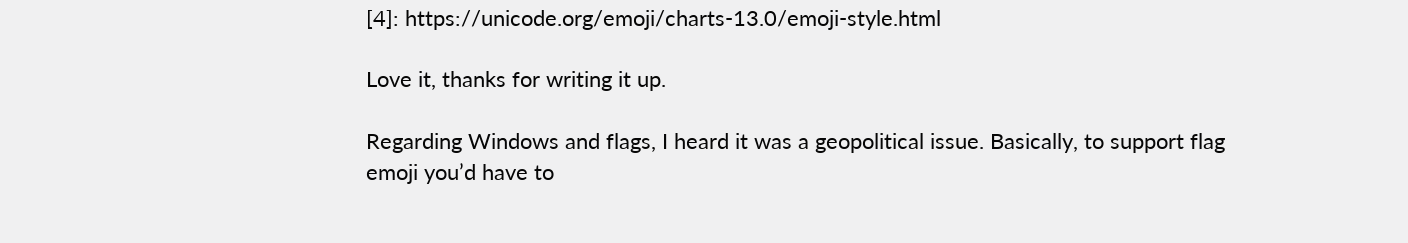[4]: https://unicode.org/emoji/charts-13.0/emoji-style.html

Love it, thanks for writing it up.

Regarding Windows and flags, I heard it was a geopolitical issue. Basically, to support flag emoji you’d have to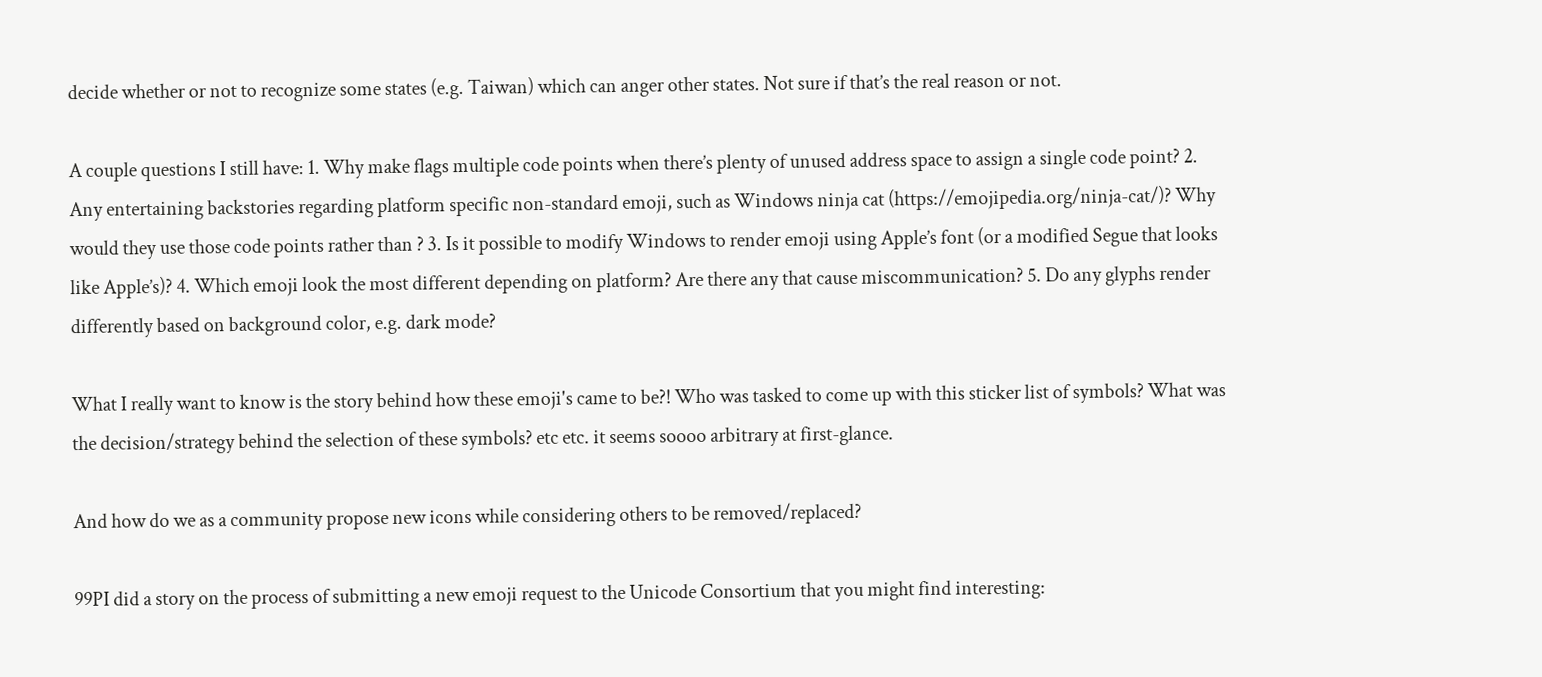decide whether or not to recognize some states (e.g. Taiwan) which can anger other states. Not sure if that’s the real reason or not.

A couple questions I still have: 1. Why make flags multiple code points when there’s plenty of unused address space to assign a single code point? 2. Any entertaining backstories regarding platform specific non-standard emoji, such as Windows ninja cat (https://emojipedia.org/ninja-cat/)? Why would they use those code points rather than ? 3. Is it possible to modify Windows to render emoji using Apple’s font (or a modified Segue that looks like Apple’s)? 4. Which emoji look the most different depending on platform? Are there any that cause miscommunication? 5. Do any glyphs render differently based on background color, e.g. dark mode?

What I really want to know is the story behind how these emoji's came to be?! Who was tasked to come up with this sticker list of symbols? What was the decision/strategy behind the selection of these symbols? etc etc. it seems soooo arbitrary at first-glance.

And how do we as a community propose new icons while considering others to be removed/replaced?

99PI did a story on the process of submitting a new emoji request to the Unicode Consortium that you might find interesting: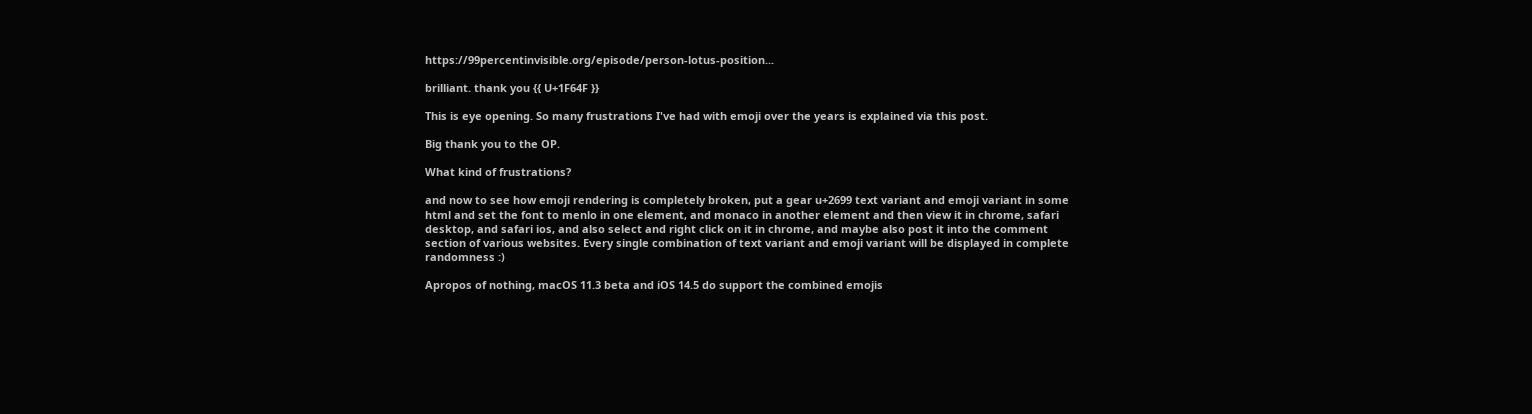https://99percentinvisible.org/episode/person-lotus-position...

brilliant. thank you {{ U+1F64F }}

This is eye opening. So many frustrations I've had with emoji over the years is explained via this post.

Big thank you to the OP.

What kind of frustrations?

and now to see how emoji rendering is completely broken, put a gear u+2699 text variant and emoji variant in some html and set the font to menlo in one element, and monaco in another element and then view it in chrome, safari desktop, and safari ios, and also select and right click on it in chrome, and maybe also post it into the comment section of various websites. Every single combination of text variant and emoji variant will be displayed in complete randomness :)

Apropos of nothing, macOS 11.3 beta and iOS 14.5 do support the combined emojis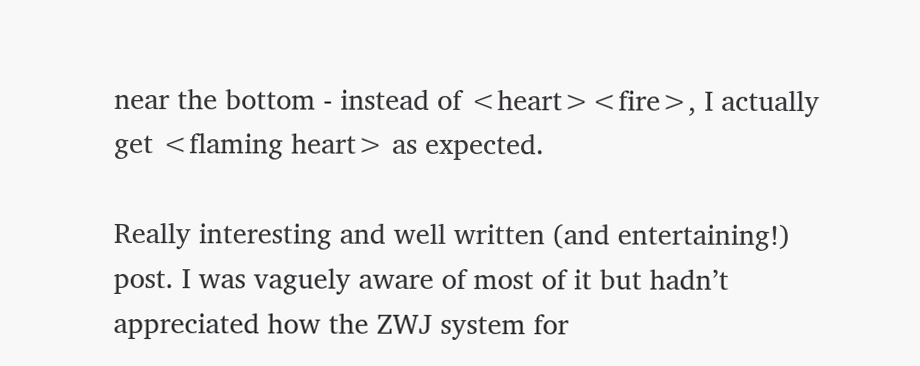near the bottom - instead of <heart><fire>, I actually get <flaming heart> as expected.

Really interesting and well written (and entertaining!) post. I was vaguely aware of most of it but hadn’t appreciated how the ZWJ system for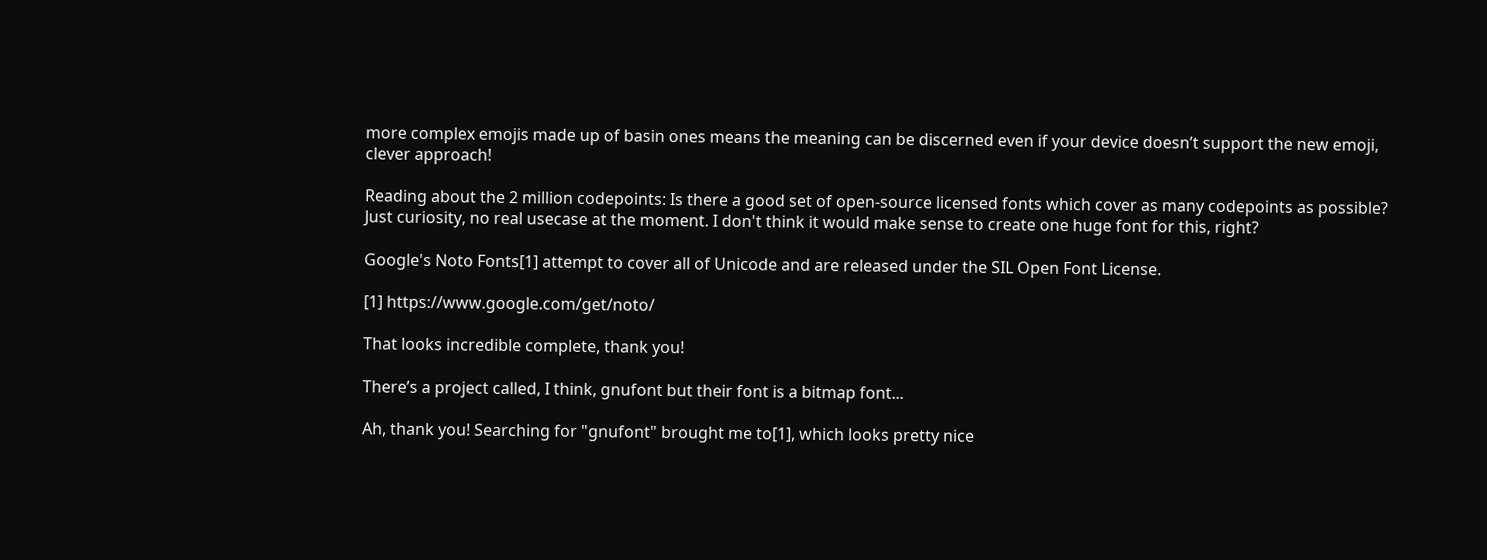more complex emojis made up of basin ones means the meaning can be discerned even if your device doesn’t support the new emoji, clever approach!

Reading about the 2 million codepoints: Is there a good set of open-source licensed fonts which cover as many codepoints as possible? Just curiosity, no real usecase at the moment. I don't think it would make sense to create one huge font for this, right?

Google's Noto Fonts[1] attempt to cover all of Unicode and are released under the SIL Open Font License.

[1] https://www.google.com/get/noto/

That looks incredible complete, thank you!

There’s a project called, I think, gnufont but their font is a bitmap font...

Ah, thank you! Searching for "gnufont" brought me to[1], which looks pretty nice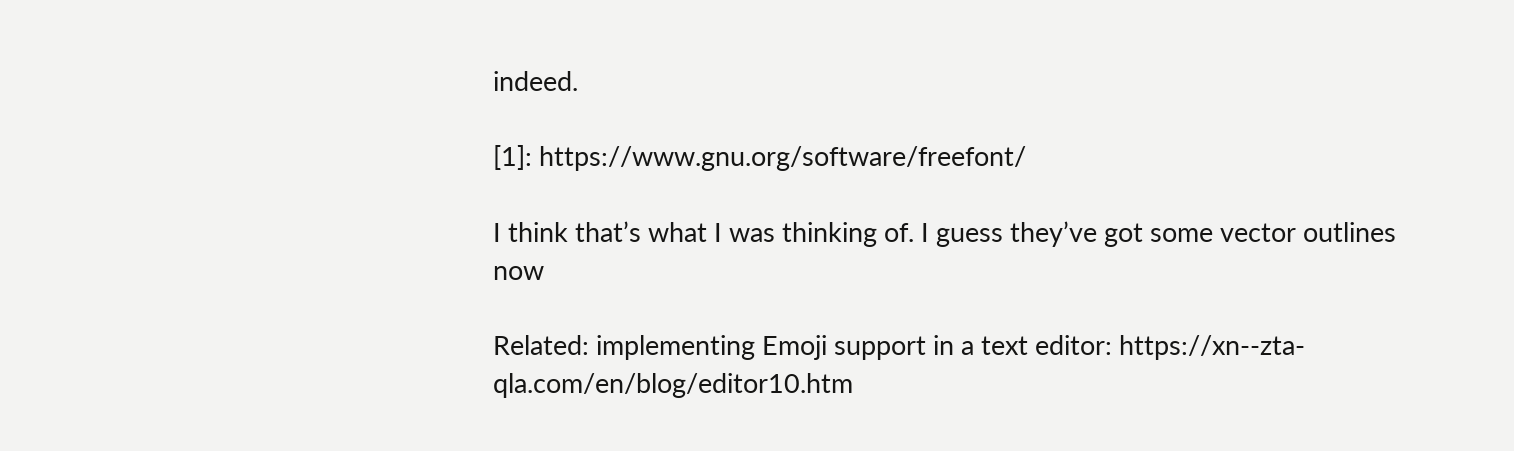indeed.

[1]: https://www.gnu.org/software/freefont/

I think that’s what I was thinking of. I guess they’ve got some vector outlines now

Related: implementing Emoji support in a text editor: https://xn--zta-qla.com/en/blog/editor10.htm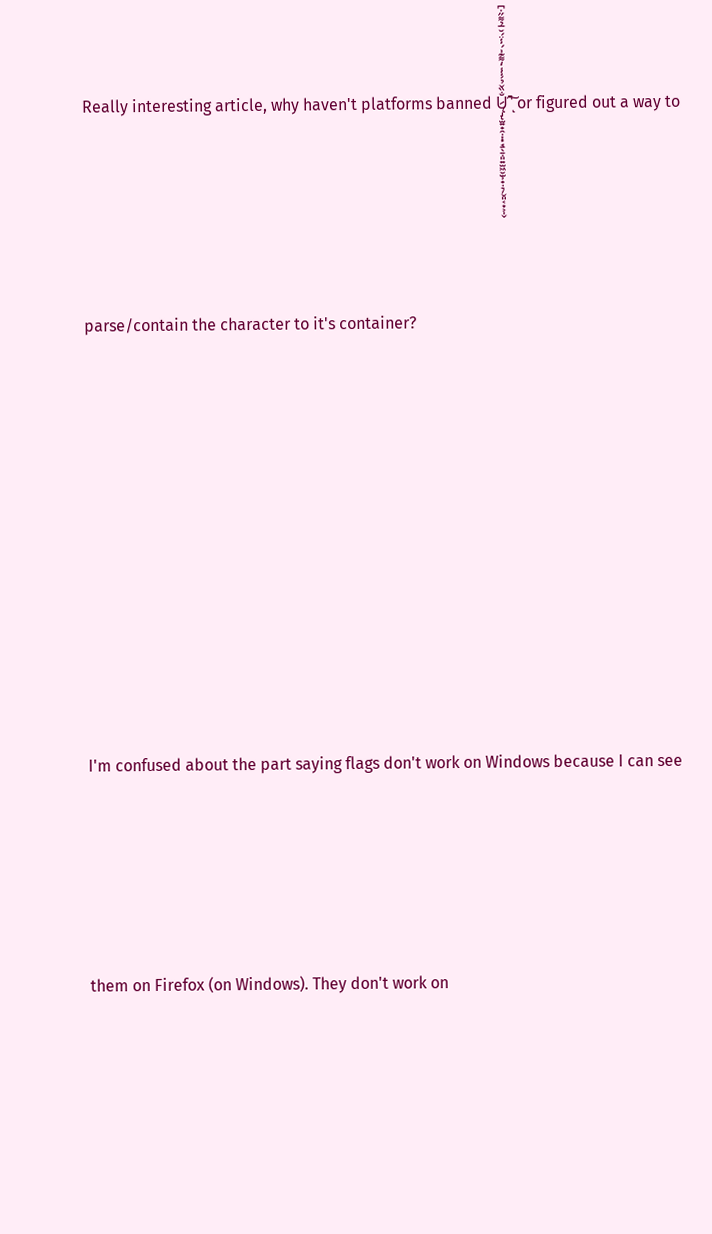Really interesting article, why haven't platforms banned Ų̷̡̨̫͍̟̯̣͎͓̘̱̖̱̣͈͍̫͖̮̫̹̟̣͉̦̬͈͔͙͕̩̬̐̏̌̉́̾͑̒͌͊͗́̾̈́̆̅̉͌̋̇͆̚͠ͅ or figured out a way to parse/contain the character to it's container?

I'm confused about the part saying flags don't work on Windows because I can see them on Firefox (on Windows). They don't work on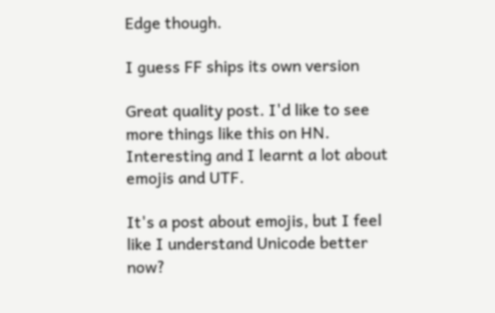Edge though.

I guess FF ships its own version

Great quality post. I'd like to see more things like this on HN. Interesting and I learnt a lot about emojis and UTF.

It's a post about emojis, but I feel like I understand Unicode better now?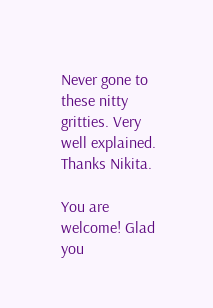Never gone to these nitty gritties. Very well explained. Thanks Nikita.

You are welcome! Glad you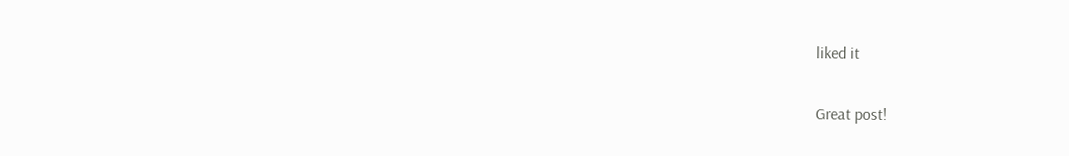liked it

Great post!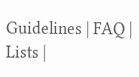Guidelines | FAQ | Lists |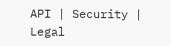API | Security | Legal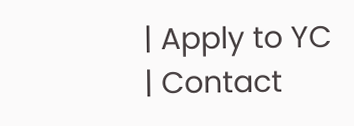| Apply to YC | Contact